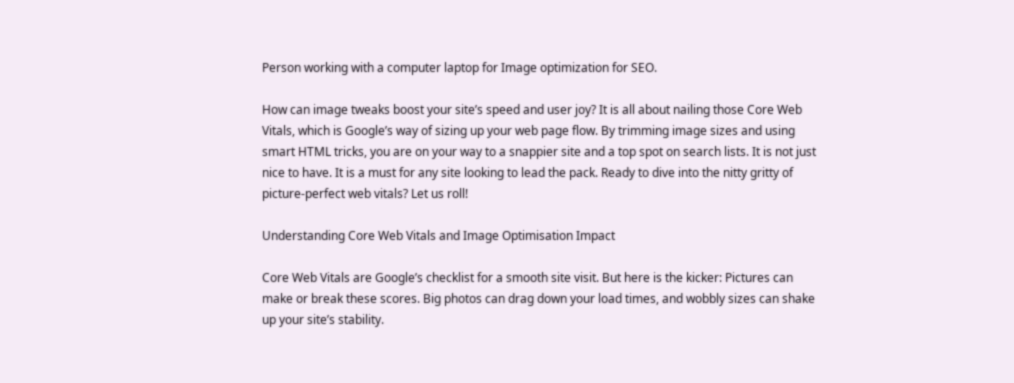Person working with a computer laptop for Image optimization for SEO.

How can image tweaks boost your site’s speed and user joy? It is all about nailing those Core Web Vitals, which is Google’s way of sizing up your web page flow. By trimming image sizes and using smart HTML tricks, you are on your way to a snappier site and a top spot on search lists. It is not just nice to have. It is a must for any site looking to lead the pack. Ready to dive into the nitty gritty of picture-perfect web vitals? Let us roll!

Understanding Core Web Vitals and Image Optimisation Impact

Core Web Vitals are Google’s checklist for a smooth site visit. But here is the kicker: Pictures can make or break these scores. Big photos can drag down your load times, and wobbly sizes can shake up your site’s stability.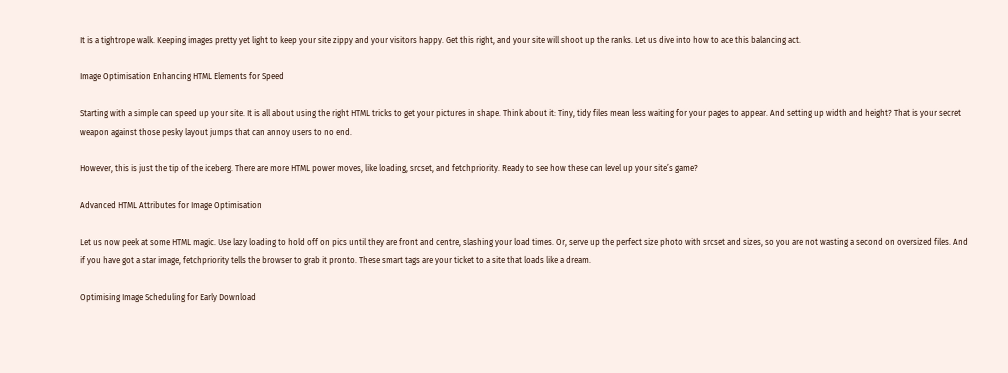It is a tightrope walk. Keeping images pretty yet light to keep your site zippy and your visitors happy. Get this right, and your site will shoot up the ranks. Let us dive into how to ace this balancing act.

Image Optimisation Enhancing HTML Elements for Speed

Starting with a simple can speed up your site. It is all about using the right HTML tricks to get your pictures in shape. Think about it: Tiny, tidy files mean less waiting for your pages to appear. And setting up width and height? That is your secret weapon against those pesky layout jumps that can annoy users to no end.

However, this is just the tip of the iceberg. There are more HTML power moves, like loading, srcset, and fetchpriority. Ready to see how these can level up your site’s game?

Advanced HTML Attributes for Image Optimisation

Let us now peek at some HTML magic. Use lazy loading to hold off on pics until they are front and centre, slashing your load times. Or, serve up the perfect size photo with srcset and sizes, so you are not wasting a second on oversized files. And if you have got a star image, fetchpriority tells the browser to grab it pronto. These smart tags are your ticket to a site that loads like a dream.

Optimising Image Scheduling for Early Download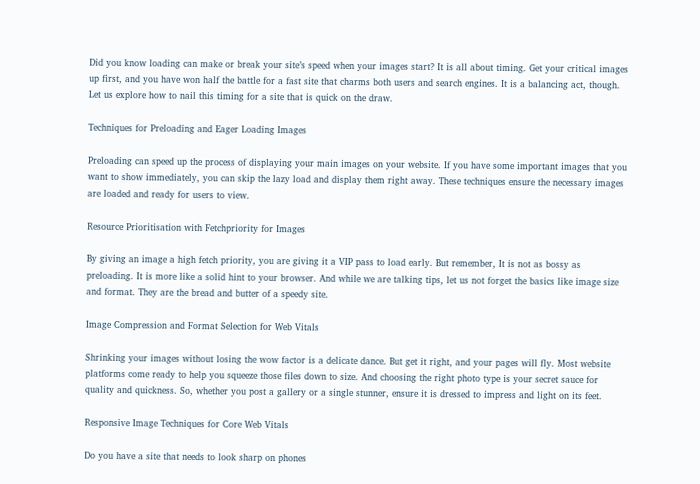Did you know loading can make or break your site’s speed when your images start? It is all about timing. Get your critical images up first, and you have won half the battle for a fast site that charms both users and search engines. It is a balancing act, though. Let us explore how to nail this timing for a site that is quick on the draw.

Techniques for Preloading and Eager Loading Images

Preloading can speed up the process of displaying your main images on your website. If you have some important images that you want to show immediately, you can skip the lazy load and display them right away. These techniques ensure the necessary images are loaded and ready for users to view.

Resource Prioritisation with Fetchpriority for Images

By giving an image a high fetch priority, you are giving it a VIP pass to load early. But remember, It is not as bossy as preloading. It is more like a solid hint to your browser. And while we are talking tips, let us not forget the basics like image size and format. They are the bread and butter of a speedy site.

Image Compression and Format Selection for Web Vitals

Shrinking your images without losing the wow factor is a delicate dance. But get it right, and your pages will fly. Most website platforms come ready to help you squeeze those files down to size. And choosing the right photo type is your secret sauce for quality and quickness. So, whether you post a gallery or a single stunner, ensure it is dressed to impress and light on its feet.

Responsive Image Techniques for Core Web Vitals

Do you have a site that needs to look sharp on phones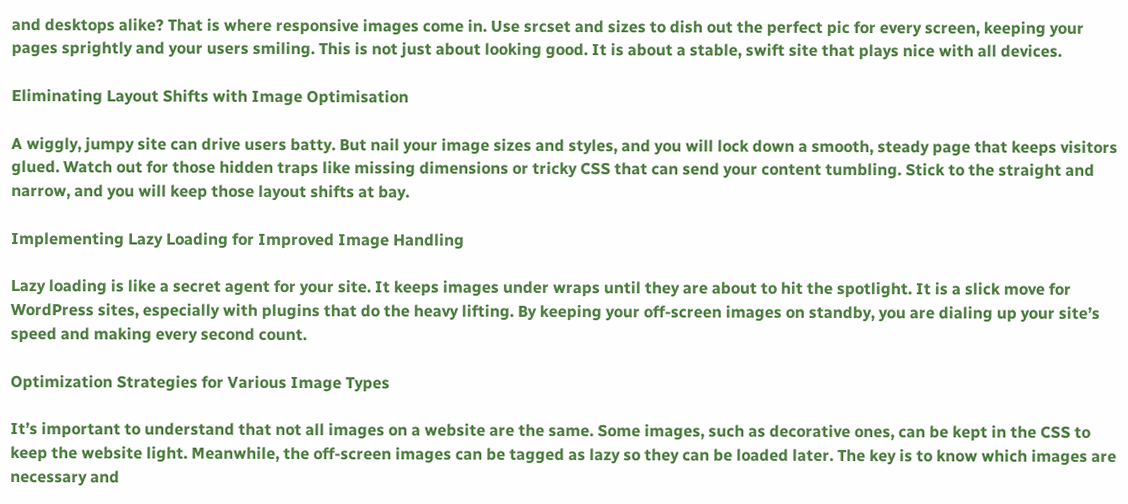and desktops alike? That is where responsive images come in. Use srcset and sizes to dish out the perfect pic for every screen, keeping your pages sprightly and your users smiling. This is not just about looking good. It is about a stable, swift site that plays nice with all devices.

Eliminating Layout Shifts with Image Optimisation

A wiggly, jumpy site can drive users batty. But nail your image sizes and styles, and you will lock down a smooth, steady page that keeps visitors glued. Watch out for those hidden traps like missing dimensions or tricky CSS that can send your content tumbling. Stick to the straight and narrow, and you will keep those layout shifts at bay.

Implementing Lazy Loading for Improved Image Handling

Lazy loading is like a secret agent for your site. It keeps images under wraps until they are about to hit the spotlight. It is a slick move for WordPress sites, especially with plugins that do the heavy lifting. By keeping your off-screen images on standby, you are dialing up your site’s speed and making every second count.

Optimization Strategies for Various Image Types

It’s important to understand that not all images on a website are the same. Some images, such as decorative ones, can be kept in the CSS to keep the website light. Meanwhile, the off-screen images can be tagged as lazy so they can be loaded later. The key is to know which images are necessary and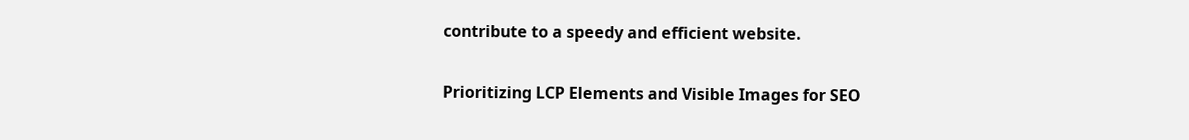contribute to a speedy and efficient website.

Prioritizing LCP Elements and Visible Images for SEO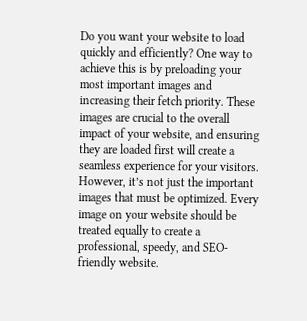Do you want your website to load quickly and efficiently? One way to achieve this is by preloading your most important images and increasing their fetch priority. These images are crucial to the overall impact of your website, and ensuring they are loaded first will create a seamless experience for your visitors. However, it’s not just the important images that must be optimized. Every image on your website should be treated equally to create a professional, speedy, and SEO-friendly website.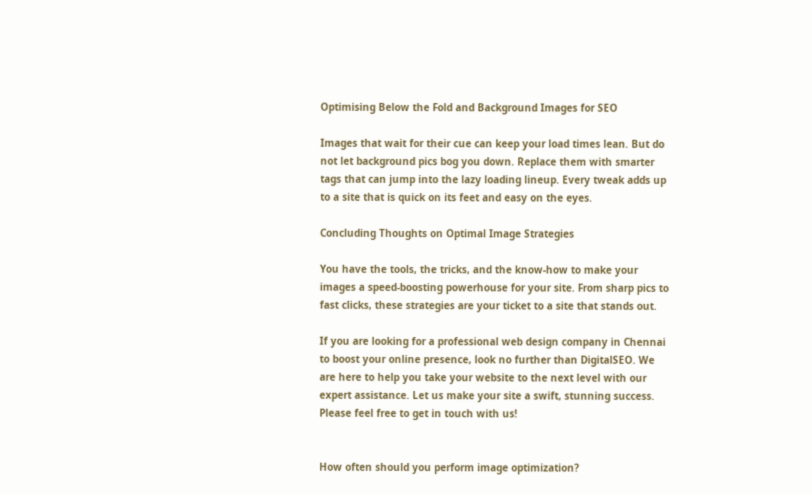Optimising Below the Fold and Background Images for SEO

Images that wait for their cue can keep your load times lean. But do not let background pics bog you down. Replace them with smarter tags that can jump into the lazy loading lineup. Every tweak adds up to a site that is quick on its feet and easy on the eyes.

Concluding Thoughts on Optimal Image Strategies

You have the tools, the tricks, and the know-how to make your images a speed-boosting powerhouse for your site. From sharp pics to fast clicks, these strategies are your ticket to a site that stands out.

If you are looking for a professional web design company in Chennai to boost your online presence, look no further than DigitalSEO. We are here to help you take your website to the next level with our expert assistance. Let us make your site a swift, stunning success. Please feel free to get in touch with us!


How often should you perform image optimization?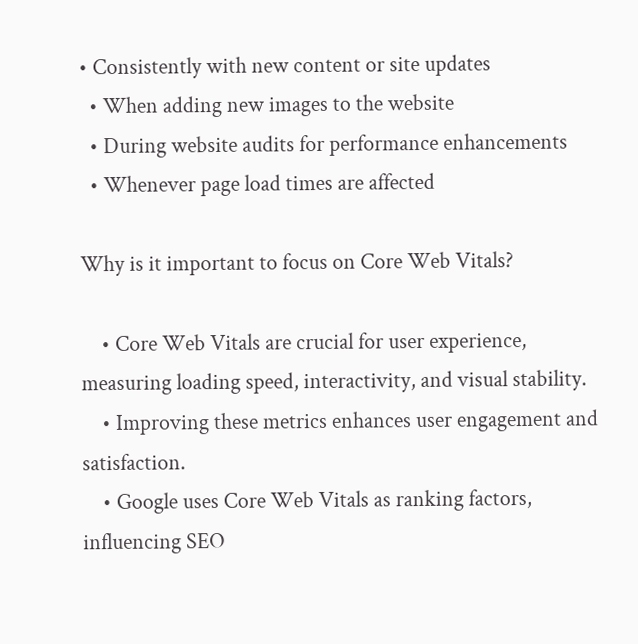• Consistently with new content or site updates
  • When adding new images to the website
  • During website audits for performance enhancements
  • Whenever page load times are affected

Why is it important to focus on Core Web Vitals?

    • Core Web Vitals are crucial for user experience, measuring loading speed, interactivity, and visual stability.
    • Improving these metrics enhances user engagement and satisfaction.
    • Google uses Core Web Vitals as ranking factors, influencing SEO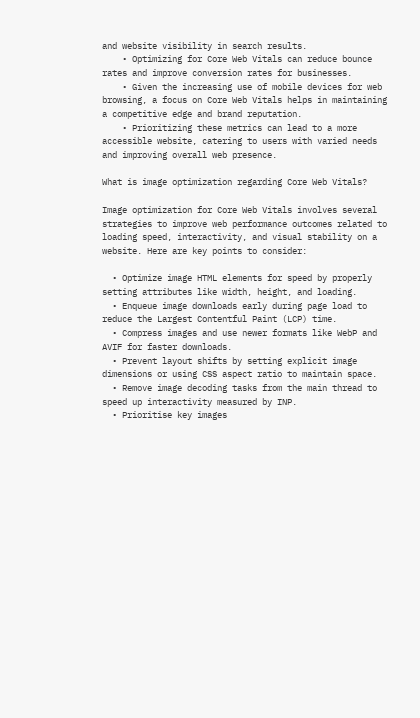and website visibility in search results.
    • Optimizing for Core Web Vitals can reduce bounce rates and improve conversion rates for businesses.
    • Given the increasing use of mobile devices for web browsing, a focus on Core Web Vitals helps in maintaining a competitive edge and brand reputation.
    • Prioritizing these metrics can lead to a more accessible website, catering to users with varied needs and improving overall web presence.

What is image optimization regarding Core Web Vitals?

Image optimization for Core Web Vitals involves several strategies to improve web performance outcomes related to loading speed, interactivity, and visual stability on a website. Here are key points to consider:

  • Optimize image HTML elements for speed by properly setting attributes like width, height, and loading.
  • Enqueue image downloads early during page load to reduce the Largest Contentful Paint (LCP) time.
  • Compress images and use newer formats like WebP and AVIF for faster downloads.
  • Prevent layout shifts by setting explicit image dimensions or using CSS aspect ratio to maintain space.
  • Remove image decoding tasks from the main thread to speed up interactivity measured by INP.
  • Prioritise key images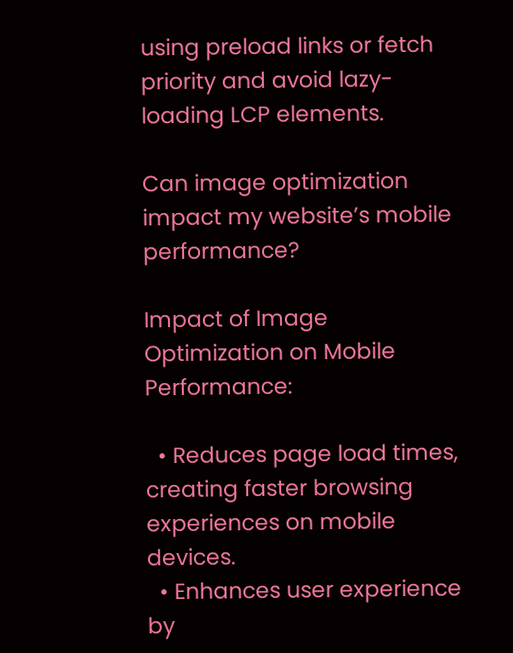using preload links or fetch priority and avoid lazy-loading LCP elements.

Can image optimization impact my website’s mobile performance?

Impact of Image Optimization on Mobile Performance:

  • Reduces page load times, creating faster browsing experiences on mobile devices.
  • Enhances user experience by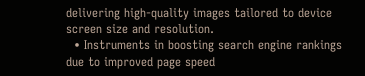delivering high-quality images tailored to device screen size and resolution.
  • Instruments in boosting search engine rankings due to improved page speed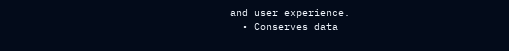and user experience.
  • Conserves data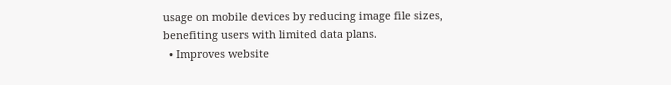usage on mobile devices by reducing image file sizes, benefiting users with limited data plans.
  • Improves website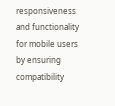responsiveness and functionality for mobile users by ensuring compatibility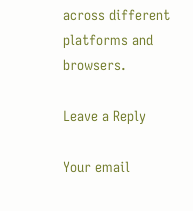across different platforms and browsers.

Leave a Reply

Your email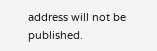address will not be published.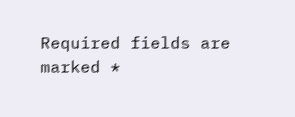Required fields are marked *